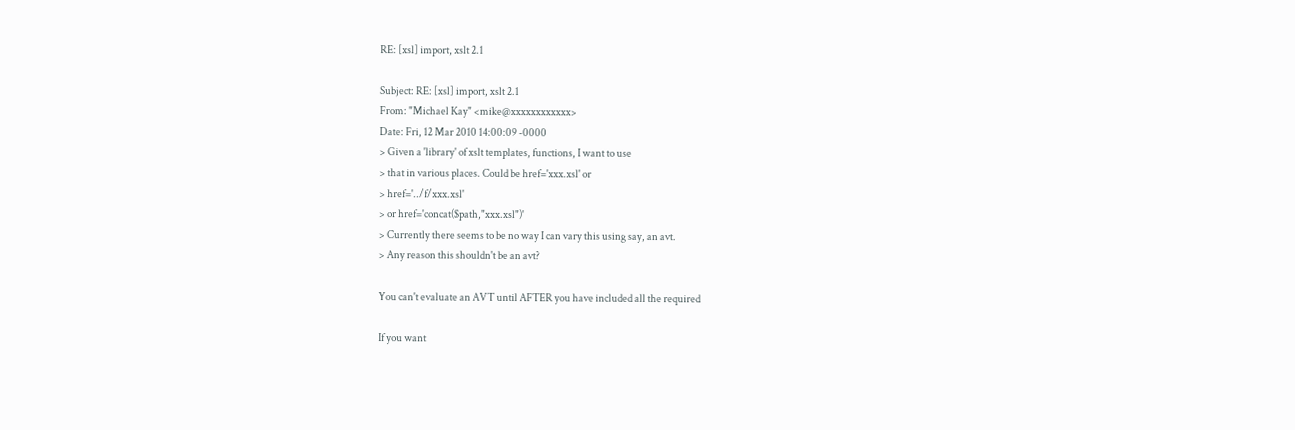RE: [xsl] import, xslt 2.1

Subject: RE: [xsl] import, xslt 2.1
From: "Michael Kay" <mike@xxxxxxxxxxxx>
Date: Fri, 12 Mar 2010 14:00:09 -0000
> Given a 'library' of xslt templates, functions, I want to use
> that in various places. Could be href='xxx.xsl' or
> href='../f/xxx.xsl'
> or href='concat($path,"xxx.xsl")'
> Currently there seems to be no way I can vary this using say, an avt.
> Any reason this shouldn't be an avt?

You can't evaluate an AVT until AFTER you have included all the required

If you want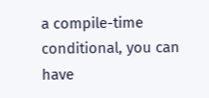a compile-time conditional, you can have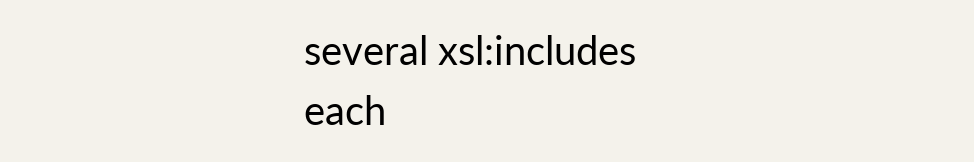several xsl:includes
each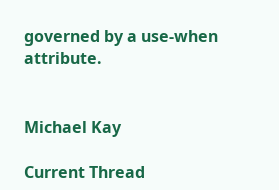governed by a use-when attribute.


Michael Kay

Current Thread